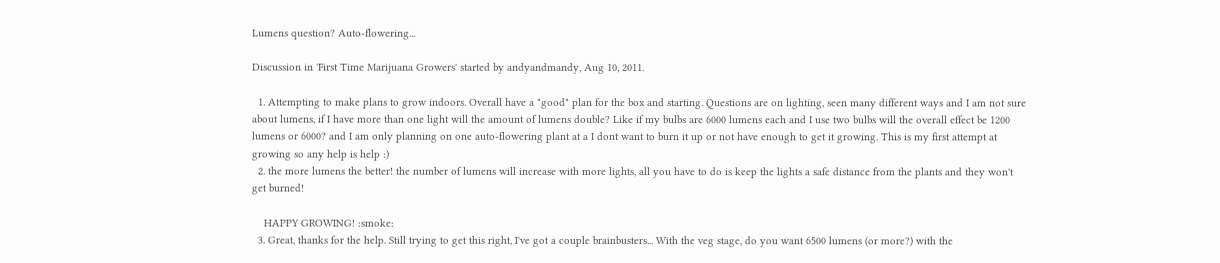Lumens question? Auto-flowering...

Discussion in 'First Time Marijuana Growers' started by andyandmandy, Aug 10, 2011.

  1. Attempting to make plans to grow indoors. Overall have a "good" plan for the box and starting. Questions are on lighting, seen many different ways and I am not sure about lumens, if I have more than one light will the amount of lumens double? Like if my bulbs are 6000 lumens each and I use two bulbs will the overall effect be 1200 lumens or 6000? and I am only planning on one auto-flowering plant at a I dont want to burn it up or not have enough to get it growing. This is my first attempt at growing so any help is help :)
  2. the more lumens the better! the number of lumens will increase with more lights, all you have to do is keep the lights a safe distance from the plants and they won't get burned!

    HAPPY GROWING! :smoke:
  3. Great, thanks for the help. Still trying to get this right, I've got a couple brainbusters... With the veg stage, do you want 6500 lumens (or more?) with the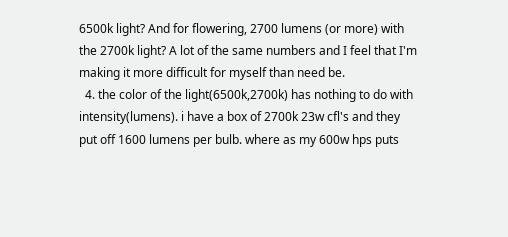6500k light? And for flowering, 2700 lumens (or more) with the 2700k light? A lot of the same numbers and I feel that I'm making it more difficult for myself than need be.
  4. the color of the light(6500k,2700k) has nothing to do with intensity(lumens). i have a box of 2700k 23w cfl's and they put off 1600 lumens per bulb. where as my 600w hps puts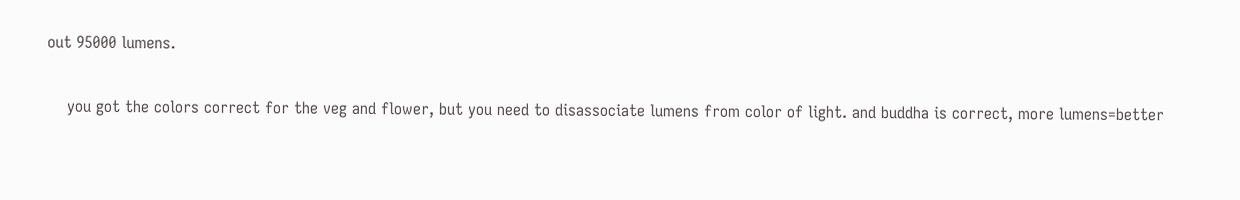out 95000 lumens.

    you got the colors correct for the veg and flower, but you need to disassociate lumens from color of light. and buddha is correct, more lumens=better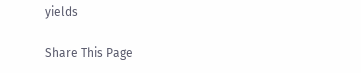yields

Share This Page